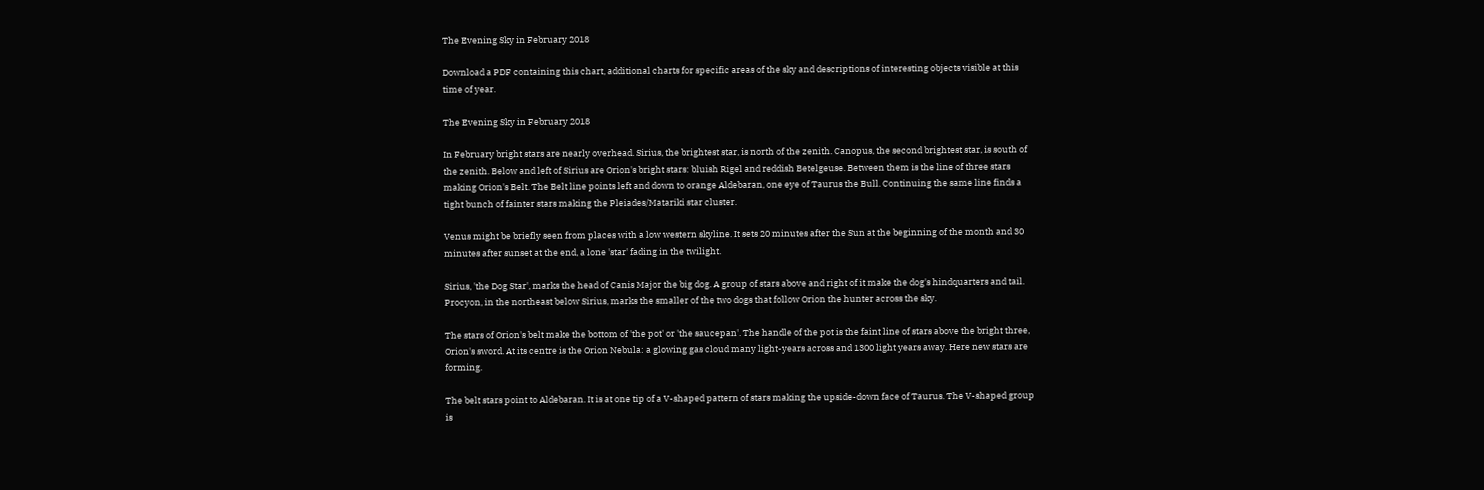The Evening Sky in February 2018

Download a PDF containing this chart, additional charts for specific areas of the sky and descriptions of interesting objects visible at this time of year.

The Evening Sky in February 2018

In February bright stars are nearly overhead. Sirius, the brightest star, is north of the zenith. Canopus, the second brightest star, is south of the zenith. Below and left of Sirius are Orion's bright stars: bluish Rigel and reddish Betelgeuse. Between them is the line of three stars making Orion's Belt. The Belt line points left and down to orange Aldebaran, one eye of Taurus the Bull. Continuing the same line finds a tight bunch of fainter stars making the Pleiades/Matariki star cluster.

Venus might be briefly seen from places with a low western skyline. It sets 20 minutes after the Sun at the beginning of the month and 30 minutes after sunset at the end, a lone 'star' fading in the twilight.

Sirius, 'the Dog Star', marks the head of Canis Major the big dog. A group of stars above and right of it make the dog's hindquarters and tail. Procyon, in the northeast below Sirius, marks the smaller of the two dogs that follow Orion the hunter across the sky.

The stars of Orion's belt make the bottom of 'the pot' or 'the saucepan'. The handle of the pot is the faint line of stars above the bright three, Orion's sword. At its centre is the Orion Nebula: a glowing gas cloud many light-years across and 1300 light years away. Here new stars are forming.

The belt stars point to Aldebaran. It is at one tip of a V-shaped pattern of stars making the upside-down face of Taurus. The V-shaped group is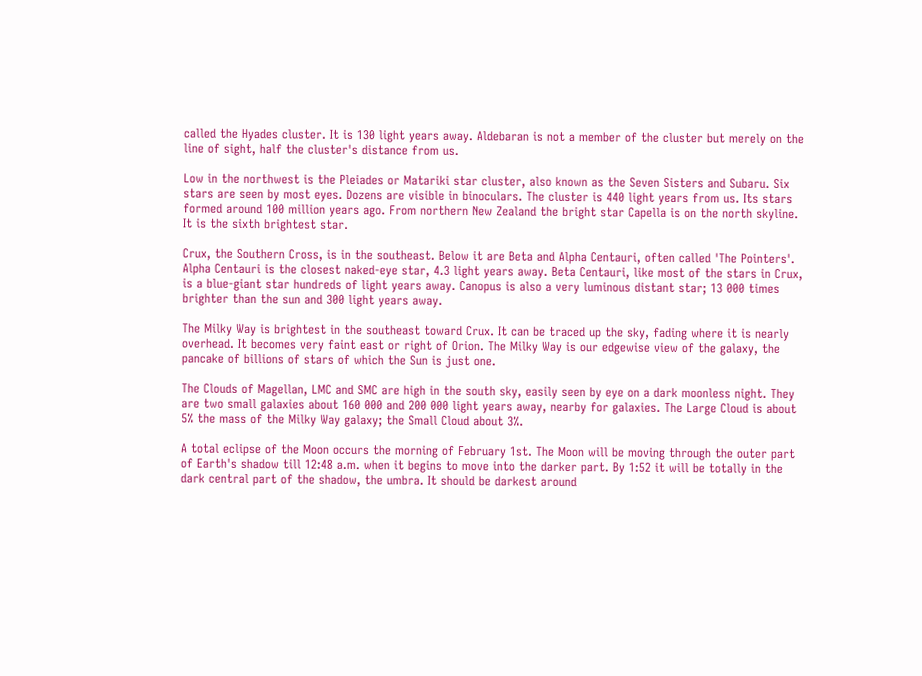called the Hyades cluster. It is 130 light years away. Aldebaran is not a member of the cluster but merely on the line of sight, half the cluster's distance from us.

Low in the northwest is the Pleiades or Matariki star cluster, also known as the Seven Sisters and Subaru. Six stars are seen by most eyes. Dozens are visible in binoculars. The cluster is 440 light years from us. Its stars formed around 100 million years ago. From northern New Zealand the bright star Capella is on the north skyline. It is the sixth brightest star.

Crux, the Southern Cross, is in the southeast. Below it are Beta and Alpha Centauri, often called 'The Pointers'. Alpha Centauri is the closest naked-eye star, 4.3 light years away. Beta Centauri, like most of the stars in Crux, is a blue-giant star hundreds of light years away. Canopus is also a very luminous distant star; 13 000 times brighter than the sun and 300 light years away.

The Milky Way is brightest in the southeast toward Crux. It can be traced up the sky, fading where it is nearly overhead. It becomes very faint east or right of Orion. The Milky Way is our edgewise view of the galaxy, the pancake of billions of stars of which the Sun is just one.

The Clouds of Magellan, LMC and SMC are high in the south sky, easily seen by eye on a dark moonless night. They are two small galaxies about 160 000 and 200 000 light years away, nearby for galaxies. The Large Cloud is about 5% the mass of the Milky Way galaxy; the Small Cloud about 3%.

A total eclipse of the Moon occurs the morning of February 1st. The Moon will be moving through the outer part of Earth's shadow till 12:48 a.m. when it begins to move into the darker part. By 1:52 it will be totally in the dark central part of the shadow, the umbra. It should be darkest around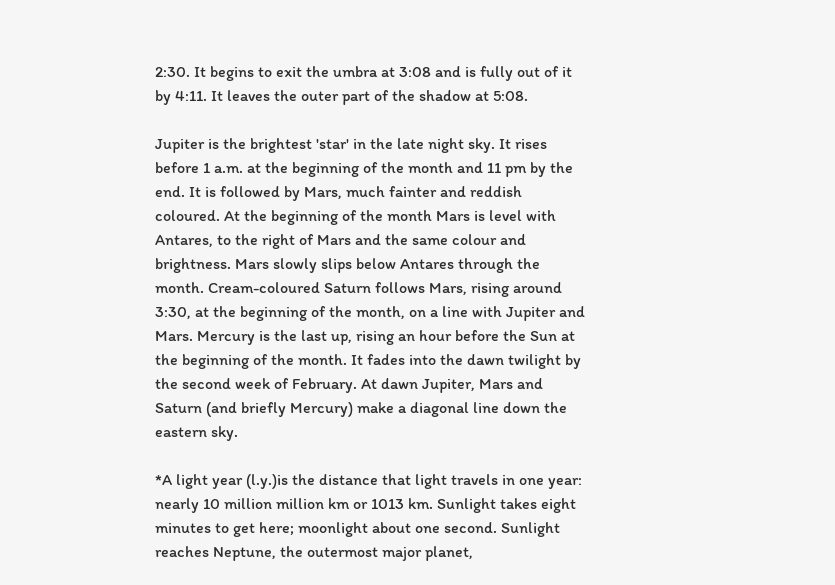2:30. It begins to exit the umbra at 3:08 and is fully out of it by 4:11. It leaves the outer part of the shadow at 5:08.

Jupiter is the brightest 'star' in the late night sky. It rises before 1 a.m. at the beginning of the month and 11 pm by the end. It is followed by Mars, much fainter and reddish coloured. At the beginning of the month Mars is level with Antares, to the right of Mars and the same colour and brightness. Mars slowly slips below Antares through the month. Cream-coloured Saturn follows Mars, rising around 3:30, at the beginning of the month, on a line with Jupiter and Mars. Mercury is the last up, rising an hour before the Sun at the beginning of the month. It fades into the dawn twilight by the second week of February. At dawn Jupiter, Mars and Saturn (and briefly Mercury) make a diagonal line down the eastern sky.

*A light year (l.y.)is the distance that light travels in one year: nearly 10 million million km or 1013 km. Sunlight takes eight minutes to get here; moonlight about one second. Sunlight reaches Neptune, the outermost major planet,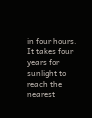in four hours. It takes four years for sunlight to reach the nearest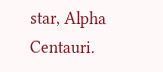star, Alpha Centauri.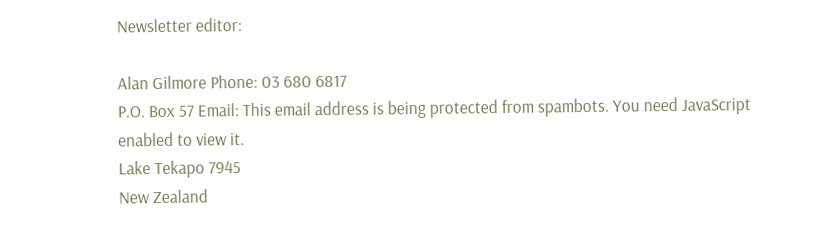Newsletter editor:

Alan Gilmore Phone: 03 680 6817
P.O. Box 57 Email: This email address is being protected from spambots. You need JavaScript enabled to view it.
Lake Tekapo 7945
New Zealand